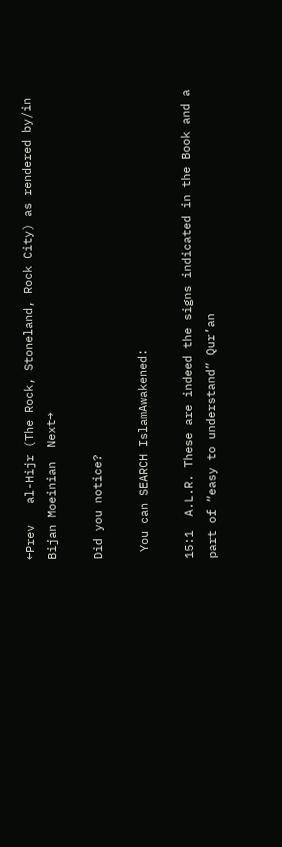←Prev   al-Hijr (The Rock, Stoneland, Rock City) as rendered by/in Bijan Moeinian  Next→

Did you notice?

 You can SEARCH IslamAwakened:

15:1  A.L.R. These are indeed the signs indicated in the Book and a part of “easy to understand” Qur’an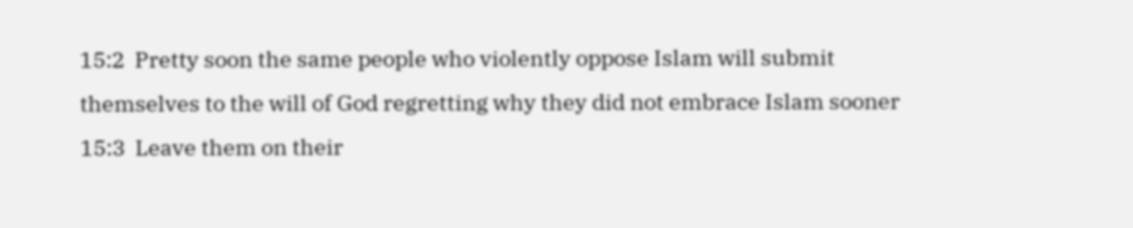15:2  Pretty soon the same people who violently oppose Islam will submit themselves to the will of God regretting why they did not embrace Islam sooner
15:3  Leave them on their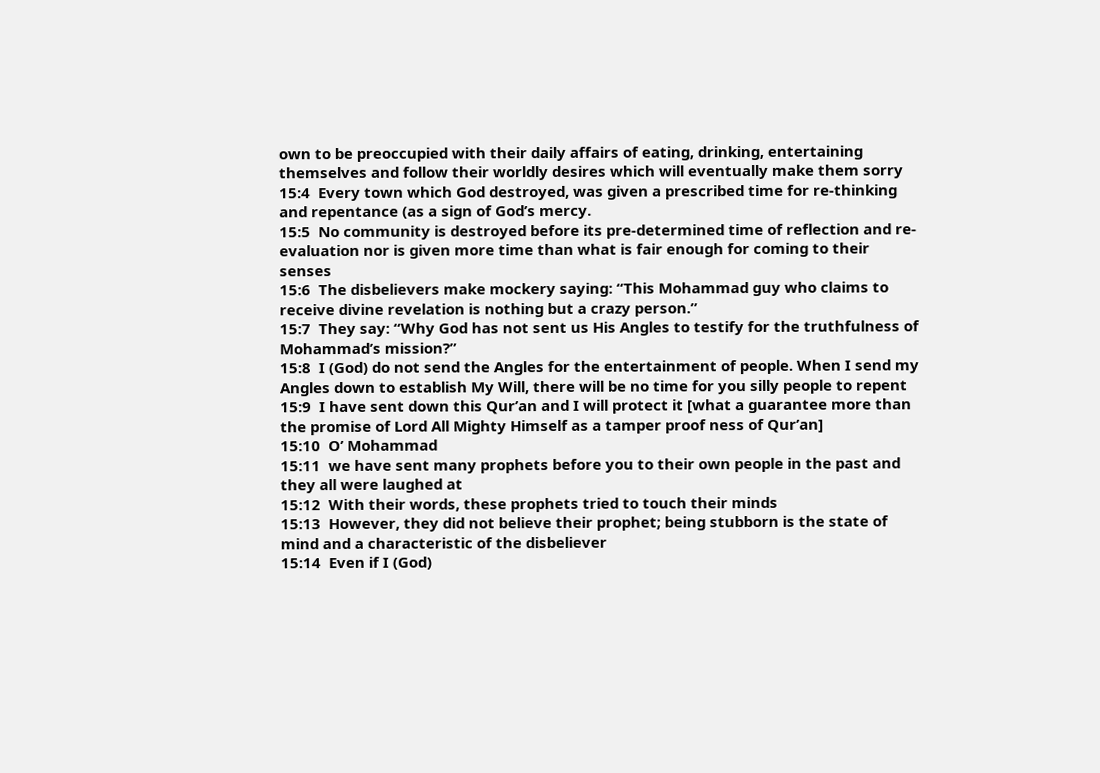own to be preoccupied with their daily affairs of eating, drinking, entertaining themselves and follow their worldly desires which will eventually make them sorry
15:4  Every town which God destroyed, was given a prescribed time for re-thinking and repentance (as a sign of God’s mercy.
15:5  No community is destroyed before its pre-determined time of reflection and re-evaluation nor is given more time than what is fair enough for coming to their senses
15:6  The disbelievers make mockery saying: “This Mohammad guy who claims to receive divine revelation is nothing but a crazy person.”
15:7  They say: “Why God has not sent us His Angles to testify for the truthfulness of Mohammad’s mission?”
15:8  I (God) do not send the Angles for the entertainment of people. When I send my Angles down to establish My Will, there will be no time for you silly people to repent
15:9  I have sent down this Qur’an and I will protect it [what a guarantee more than the promise of Lord All Mighty Himself as a tamper proof ness of Qur’an]
15:10  O’ Mohammad
15:11  we have sent many prophets before you to their own people in the past and they all were laughed at
15:12  With their words, these prophets tried to touch their minds
15:13  However, they did not believe their prophet; being stubborn is the state of mind and a characteristic of the disbeliever
15:14  Even if I (God)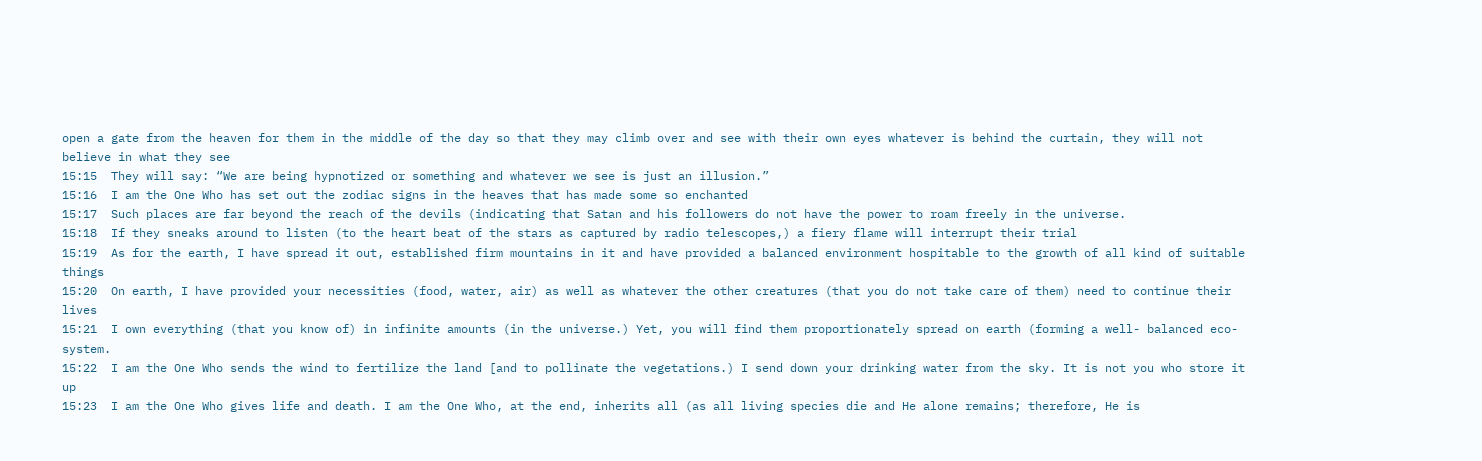open a gate from the heaven for them in the middle of the day so that they may climb over and see with their own eyes whatever is behind the curtain, they will not believe in what they see
15:15  They will say: “We are being hypnotized or something and whatever we see is just an illusion.”
15:16  I am the One Who has set out the zodiac signs in the heaves that has made some so enchanted
15:17  Such places are far beyond the reach of the devils (indicating that Satan and his followers do not have the power to roam freely in the universe.
15:18  If they sneaks around to listen (to the heart beat of the stars as captured by radio telescopes,) a fiery flame will interrupt their trial
15:19  As for the earth, I have spread it out, established firm mountains in it and have provided a balanced environment hospitable to the growth of all kind of suitable things
15:20  On earth, I have provided your necessities (food, water, air) as well as whatever the other creatures (that you do not take care of them) need to continue their lives
15:21  I own everything (that you know of) in infinite amounts (in the universe.) Yet, you will find them proportionately spread on earth (forming a well- balanced eco-system.
15:22  I am the One Who sends the wind to fertilize the land [and to pollinate the vegetations.) I send down your drinking water from the sky. It is not you who store it up
15:23  I am the One Who gives life and death. I am the One Who, at the end, inherits all (as all living species die and He alone remains; therefore, He is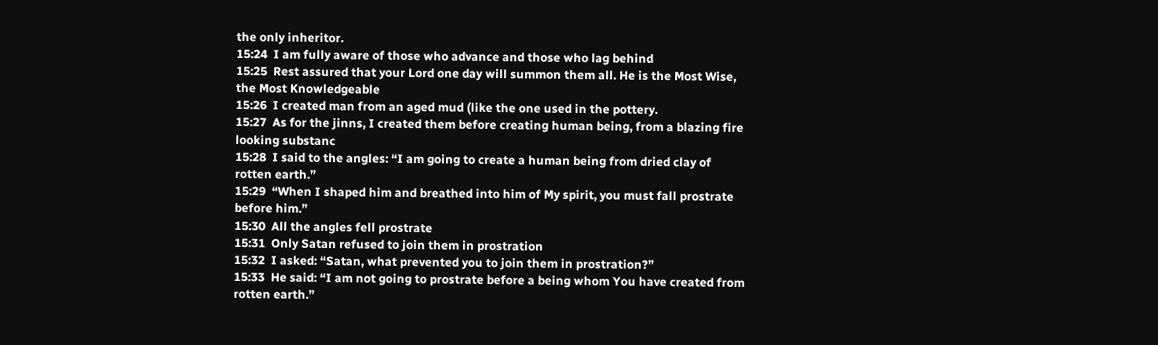the only inheritor.
15:24  I am fully aware of those who advance and those who lag behind
15:25  Rest assured that your Lord one day will summon them all. He is the Most Wise, the Most Knowledgeable
15:26  I created man from an aged mud (like the one used in the pottery.
15:27  As for the jinns, I created them before creating human being, from a blazing fire looking substanc
15:28  I said to the angles: “I am going to create a human being from dried clay of rotten earth.”
15:29  “When I shaped him and breathed into him of My spirit, you must fall prostrate before him.”
15:30  All the angles fell prostrate
15:31  Only Satan refused to join them in prostration
15:32  I asked: “Satan, what prevented you to join them in prostration?”
15:33  He said: “I am not going to prostrate before a being whom You have created from rotten earth.”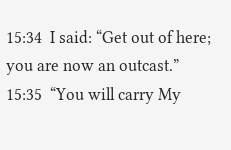15:34  I said: “Get out of here; you are now an outcast.”
15:35  “You will carry My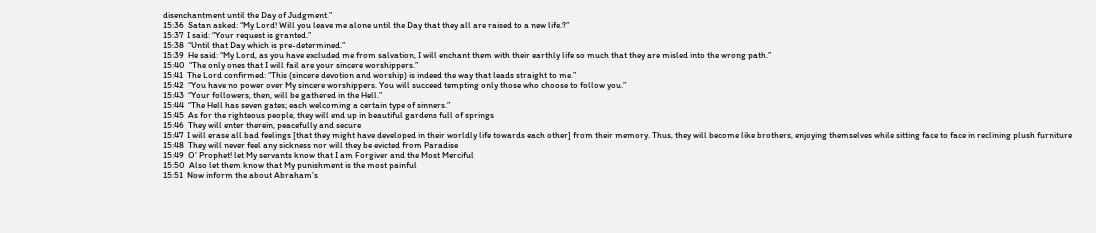disenchantment until the Day of Judgment.”
15:36  Satan asked: “My Lord! Will you leave me alone until the Day that they all are raised to a new life.?”
15:37  I said: “Your request is granted.”
15:38  “Until that Day which is pre-determined.”
15:39  He said: “My Lord, as you have excluded me from salvation, I will enchant them with their earthly life so much that they are misled into the wrong path.”
15:40  “The only ones that I will fail are your sincere worshippers.”
15:41  The Lord confirmed: “This (sincere devotion and worship) is indeed the way that leads straight to me.”
15:42  “You have no power over My sincere worshippers. You will succeed tempting only those who choose to follow you.”
15:43  “Your followers, then, will be gathered in the Hell.”
15:44  “The Hell has seven gates; each welcoming a certain type of sinners.”
15:45  As for the righteous people, they will end up in beautiful gardens full of springs
15:46  They will enter therein, peacefully and secure
15:47  I will erase all bad feelings [that they might have developed in their worldly life towards each other] from their memory. Thus, they will become like brothers, enjoying themselves while sitting face to face in reclining plush furniture
15:48  They will never feel any sickness nor will they be evicted from Paradise
15:49  O’ Prophet! let My servants know that I am Forgiver and the Most Merciful
15:50  Also let them know that My punishment is the most painful
15:51  Now inform the about Abraham’s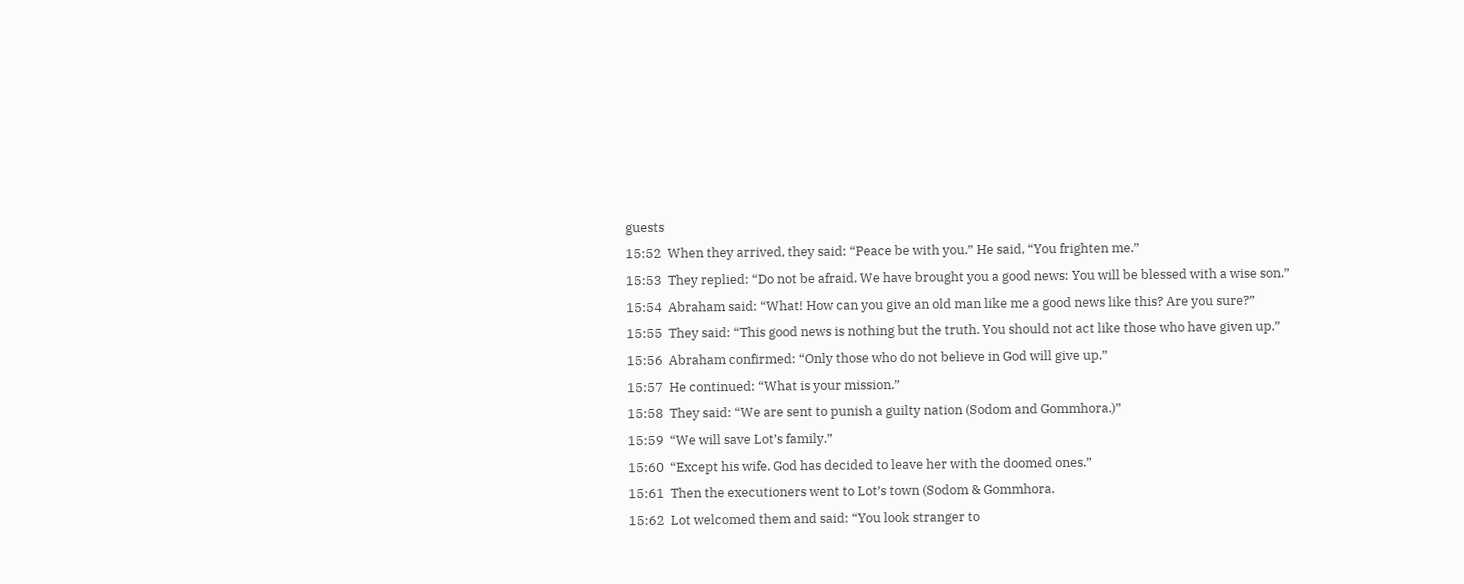guests
15:52  When they arrived, they said: “Peace be with you.” He said, “You frighten me.”
15:53  They replied: “Do not be afraid. We have brought you a good news: You will be blessed with a wise son.”
15:54  Abraham said: “What! How can you give an old man like me a good news like this? Are you sure?”
15:55  They said: “This good news is nothing but the truth. You should not act like those who have given up.”
15:56  Abraham confirmed: “Only those who do not believe in God will give up.”
15:57  He continued: “What is your mission.”
15:58  They said: “We are sent to punish a guilty nation (Sodom and Gommhora.)”
15:59  “We will save Lot’s family.”
15:60  “Except his wife. God has decided to leave her with the doomed ones.”
15:61  Then the executioners went to Lot’s town (Sodom & Gommhora.
15:62  Lot welcomed them and said: “You look stranger to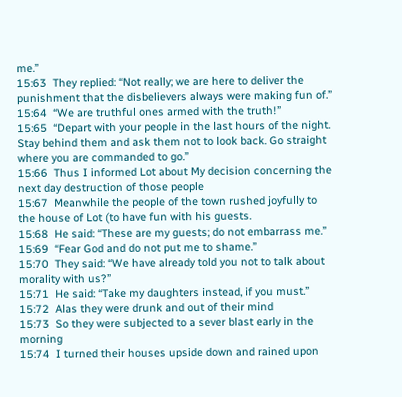me.”
15:63  They replied: “Not really; we are here to deliver the punishment that the disbelievers always were making fun of.”
15:64  “We are truthful ones armed with the truth!”
15:65  “Depart with your people in the last hours of the night. Stay behind them and ask them not to look back. Go straight where you are commanded to go.”
15:66  Thus I informed Lot about My decision concerning the next day destruction of those people
15:67  Meanwhile the people of the town rushed joyfully to the house of Lot (to have fun with his guests.
15:68  He said: “These are my guests; do not embarrass me.”
15:69  “Fear God and do not put me to shame.”
15:70  They said: “We have already told you not to talk about morality with us?”
15:71  He said: “Take my daughters instead, if you must.”
15:72  Alas they were drunk and out of their mind
15:73  So they were subjected to a sever blast early in the morning
15:74  I turned their houses upside down and rained upon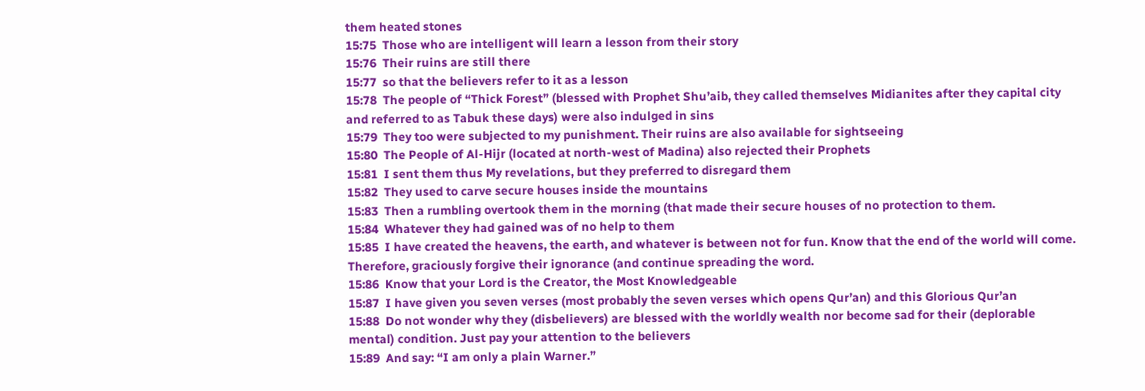them heated stones
15:75  Those who are intelligent will learn a lesson from their story
15:76  Their ruins are still there
15:77  so that the believers refer to it as a lesson
15:78  The people of “Thick Forest” (blessed with Prophet Shu’aib, they called themselves Midianites after they capital city and referred to as Tabuk these days) were also indulged in sins
15:79  They too were subjected to my punishment. Their ruins are also available for sightseeing
15:80  The People of Al-Hijr (located at north-west of Madina) also rejected their Prophets
15:81  I sent them thus My revelations, but they preferred to disregard them
15:82  They used to carve secure houses inside the mountains
15:83  Then a rumbling overtook them in the morning (that made their secure houses of no protection to them.
15:84  Whatever they had gained was of no help to them
15:85  I have created the heavens, the earth, and whatever is between not for fun. Know that the end of the world will come. Therefore, graciously forgive their ignorance (and continue spreading the word.
15:86  Know that your Lord is the Creator, the Most Knowledgeable
15:87  I have given you seven verses (most probably the seven verses which opens Qur’an) and this Glorious Qur’an
15:88  Do not wonder why they (disbelievers) are blessed with the worldly wealth nor become sad for their (deplorable mental) condition. Just pay your attention to the believers
15:89  And say: “I am only a plain Warner.”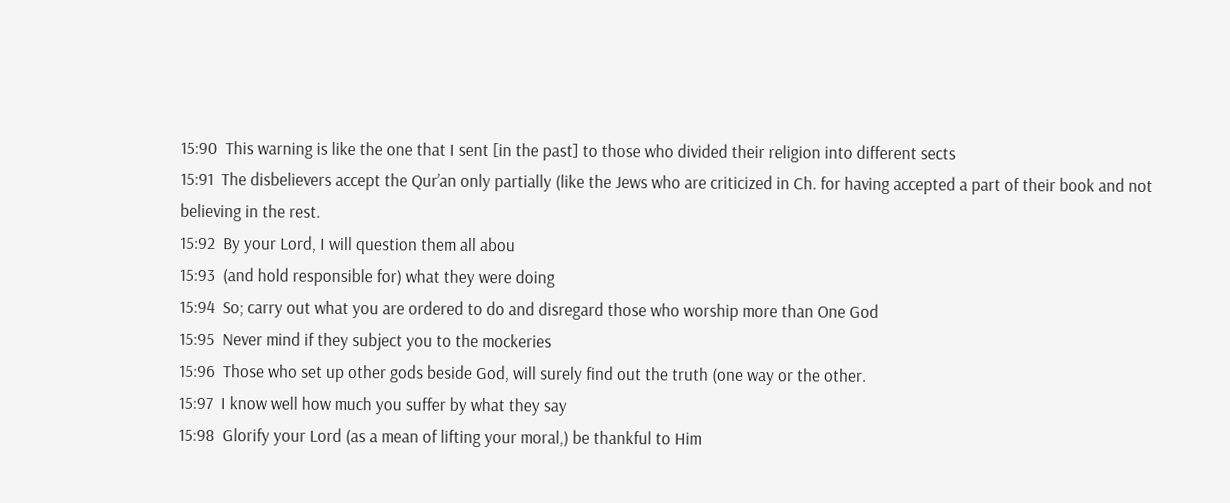15:90  This warning is like the one that I sent [in the past] to those who divided their religion into different sects
15:91  The disbelievers accept the Qur’an only partially (like the Jews who are criticized in Ch. for having accepted a part of their book and not believing in the rest.
15:92  By your Lord, I will question them all abou
15:93  (and hold responsible for) what they were doing
15:94  So; carry out what you are ordered to do and disregard those who worship more than One God
15:95  Never mind if they subject you to the mockeries
15:96  Those who set up other gods beside God, will surely find out the truth (one way or the other.
15:97  I know well how much you suffer by what they say
15:98  Glorify your Lord (as a mean of lifting your moral,) be thankful to Him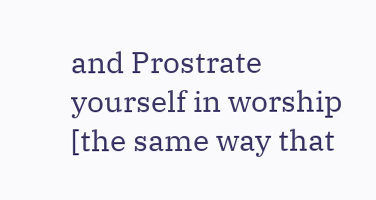and Prostrate yourself in worship [the same way that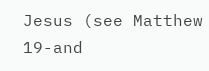Jesus (see Matthew 19-and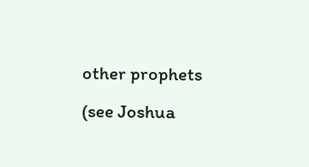other prophets (see Joshua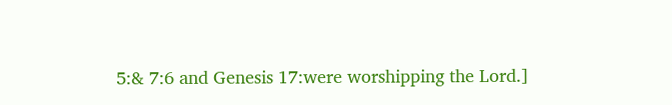5:& 7:6 and Genesis 17:were worshipping the Lord.]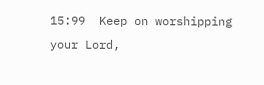15:99  Keep on worshipping your Lord,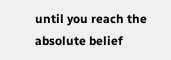until you reach the absolute belief